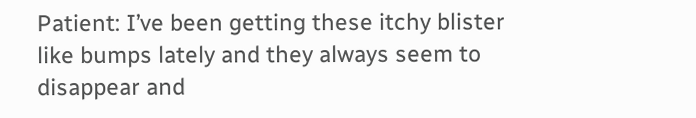Patient: I’ve been getting these itchy blister like bumps lately and they always seem to disappear and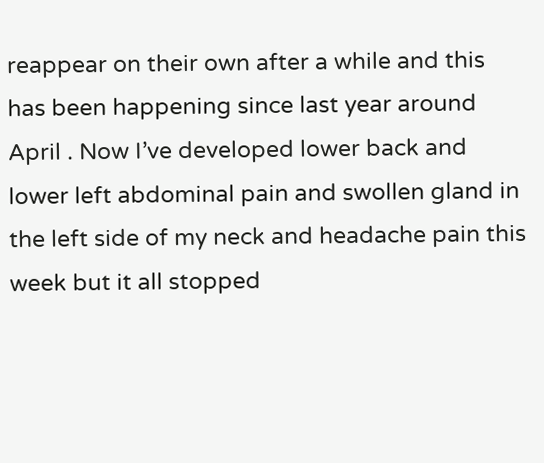reappear on their own after a while and this has been happening since last year around April . Now I’ve developed lower back and lower left abdominal pain and swollen gland in the left side of my neck and headache pain this week but it all stopped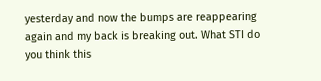yesterday and now the bumps are reappearing again and my back is breaking out. What STI do you think this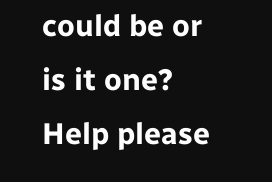could be or is it one? Help please